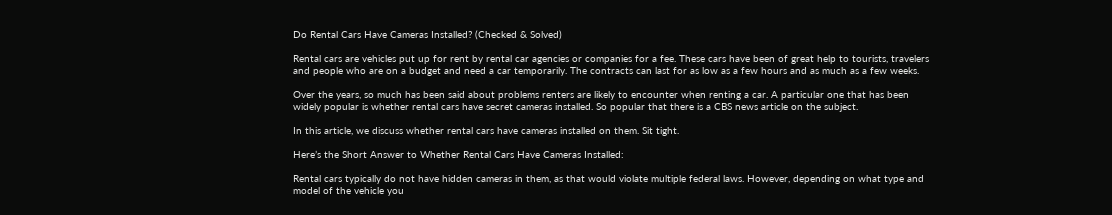Do Rental Cars Have Cameras Installed? (Checked & Solved)

Rental cars are vehicles put up for rent by rental car agencies or companies for a fee. These cars have been of great help to tourists, travelers and people who are on a budget and need a car temporarily. The contracts can last for as low as a few hours and as much as a few weeks.

Over the years, so much has been said about problems renters are likely to encounter when renting a car. A particular one that has been widely popular is whether rental cars have secret cameras installed. So popular that there is a CBS news article on the subject.

In this article, we discuss whether rental cars have cameras installed on them. Sit tight.

Here’s the Short Answer to Whether Rental Cars Have Cameras Installed:

Rental cars typically do not have hidden cameras in them, as that would violate multiple federal laws. However, depending on what type and model of the vehicle you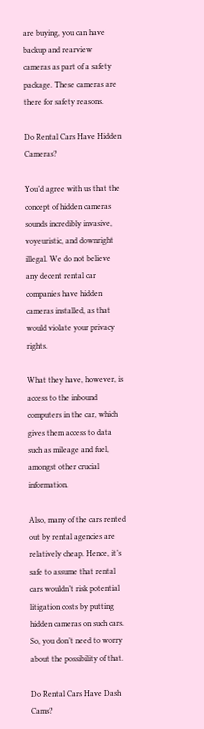are buying, you can have backup and rearview cameras as part of a safety package. These cameras are there for safety reasons.

Do Rental Cars Have Hidden Cameras?

You’d agree with us that the concept of hidden cameras sounds incredibly invasive, voyeuristic, and downright illegal. We do not believe any decent rental car companies have hidden cameras installed, as that would violate your privacy rights.

What they have, however, is access to the inbound computers in the car, which gives them access to data such as mileage and fuel, amongst other crucial information.

Also, many of the cars rented out by rental agencies are relatively cheap. Hence, it’s safe to assume that rental cars wouldn’t risk potential litigation costs by putting hidden cameras on such cars. So, you don’t need to worry about the possibility of that.

Do Rental Cars Have Dash Cams?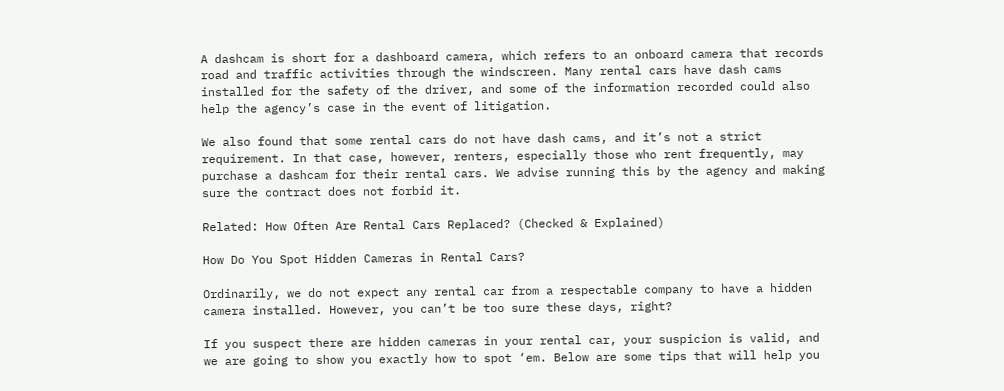A dashcam is short for a dashboard camera, which refers to an onboard camera that records road and traffic activities through the windscreen. Many rental cars have dash cams installed for the safety of the driver, and some of the information recorded could also help the agency’s case in the event of litigation.

We also found that some rental cars do not have dash cams, and it’s not a strict requirement. In that case, however, renters, especially those who rent frequently, may purchase a dashcam for their rental cars. We advise running this by the agency and making sure the contract does not forbid it.

Related: How Often Are Rental Cars Replaced? (Checked & Explained)

How Do You Spot Hidden Cameras in Rental Cars?

Ordinarily, we do not expect any rental car from a respectable company to have a hidden camera installed. However, you can’t be too sure these days, right?

If you suspect there are hidden cameras in your rental car, your suspicion is valid, and we are going to show you exactly how to spot ‘em. Below are some tips that will help you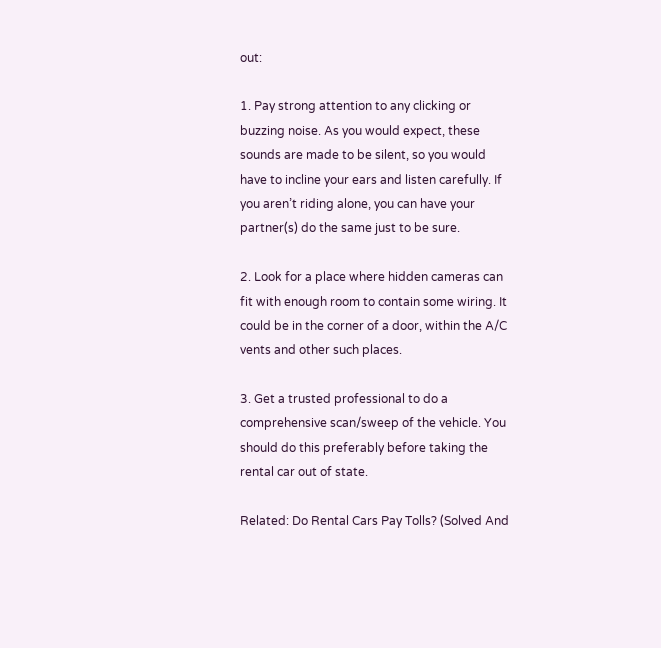out:

1. Pay strong attention to any clicking or buzzing noise. As you would expect, these sounds are made to be silent, so you would have to incline your ears and listen carefully. If you aren’t riding alone, you can have your partner(s) do the same just to be sure.

2. Look for a place where hidden cameras can fit with enough room to contain some wiring. It could be in the corner of a door, within the A/C vents and other such places.

3. Get a trusted professional to do a comprehensive scan/sweep of the vehicle. You should do this preferably before taking the rental car out of state.

Related: Do Rental Cars Pay Tolls? (Solved And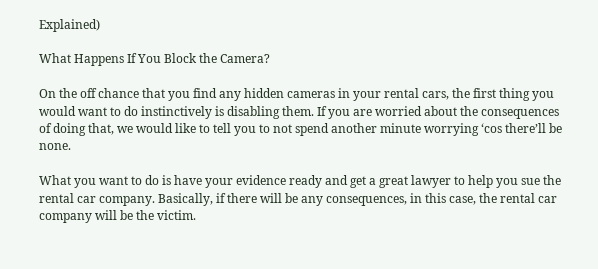Explained)

What Happens If You Block the Camera?

On the off chance that you find any hidden cameras in your rental cars, the first thing you would want to do instinctively is disabling them. If you are worried about the consequences of doing that, we would like to tell you to not spend another minute worrying ‘cos there’ll be none.

What you want to do is have your evidence ready and get a great lawyer to help you sue the rental car company. Basically, if there will be any consequences, in this case, the rental car company will be the victim.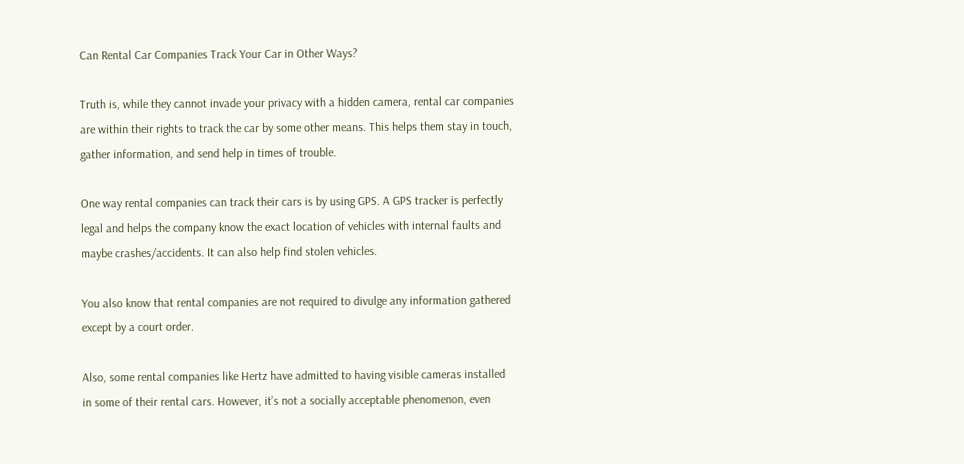Can Rental Car Companies Track Your Car in Other Ways?

Truth is, while they cannot invade your privacy with a hidden camera, rental car companies are within their rights to track the car by some other means. This helps them stay in touch, gather information, and send help in times of trouble.

One way rental companies can track their cars is by using GPS. A GPS tracker is perfectly legal and helps the company know the exact location of vehicles with internal faults and maybe crashes/accidents. It can also help find stolen vehicles.

You also know that rental companies are not required to divulge any information gathered except by a court order.

Also, some rental companies like Hertz have admitted to having visible cameras installed in some of their rental cars. However, it’s not a socially acceptable phenomenon, even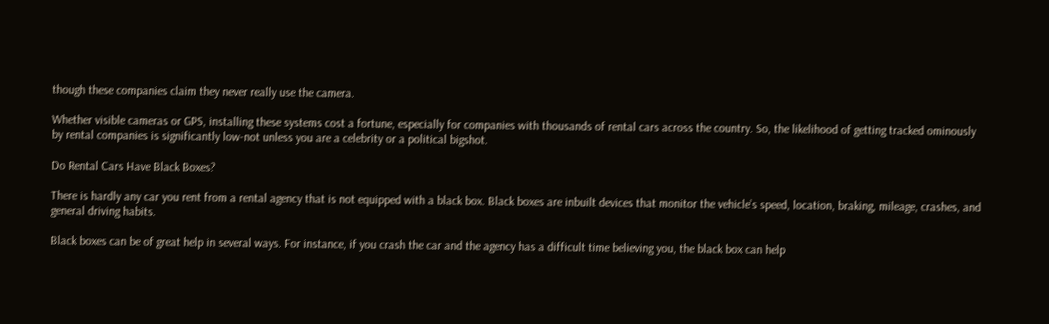though these companies claim they never really use the camera.

Whether visible cameras or GPS, installing these systems cost a fortune, especially for companies with thousands of rental cars across the country. So, the likelihood of getting tracked ominously by rental companies is significantly low-not unless you are a celebrity or a political bigshot.

Do Rental Cars Have Black Boxes?

There is hardly any car you rent from a rental agency that is not equipped with a black box. Black boxes are inbuilt devices that monitor the vehicle’s speed, location, braking, mileage, crashes, and general driving habits.

Black boxes can be of great help in several ways. For instance, if you crash the car and the agency has a difficult time believing you, the black box can help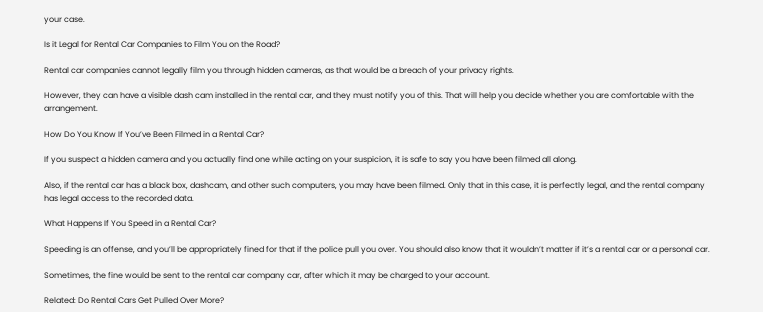your case.

Is it Legal for Rental Car Companies to Film You on the Road?

Rental car companies cannot legally film you through hidden cameras, as that would be a breach of your privacy rights.

However, they can have a visible dash cam installed in the rental car, and they must notify you of this. That will help you decide whether you are comfortable with the arrangement.

How Do You Know If You’ve Been Filmed in a Rental Car?

If you suspect a hidden camera and you actually find one while acting on your suspicion, it is safe to say you have been filmed all along.

Also, if the rental car has a black box, dashcam, and other such computers, you may have been filmed. Only that in this case, it is perfectly legal, and the rental company has legal access to the recorded data.

What Happens If You Speed in a Rental Car?

Speeding is an offense, and you’ll be appropriately fined for that if the police pull you over. You should also know that it wouldn’t matter if it’s a rental car or a personal car.

Sometimes, the fine would be sent to the rental car company car, after which it may be charged to your account.

Related: Do Rental Cars Get Pulled Over More?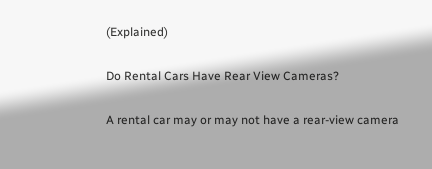(Explained)

Do Rental Cars Have Rear View Cameras?

A rental car may or may not have a rear-view camera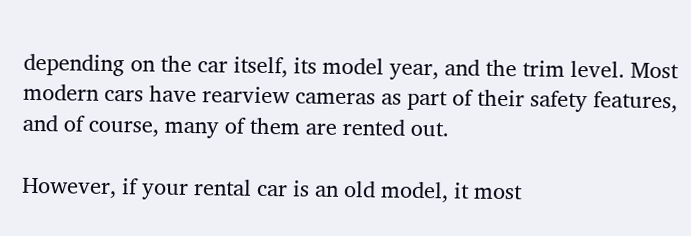depending on the car itself, its model year, and the trim level. Most modern cars have rearview cameras as part of their safety features, and of course, many of them are rented out.

However, if your rental car is an old model, it most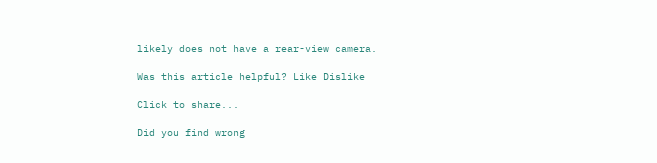likely does not have a rear-view camera.

Was this article helpful? Like Dislike

Click to share...

Did you find wrong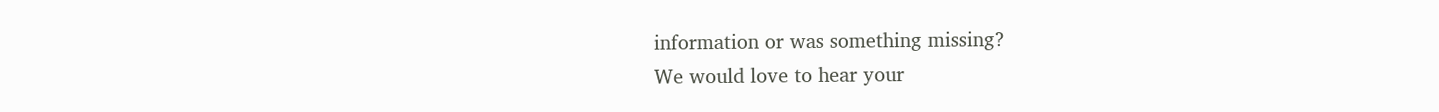information or was something missing?
We would love to hear your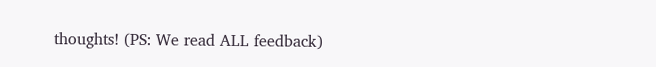thoughts! (PS: We read ALL feedback)